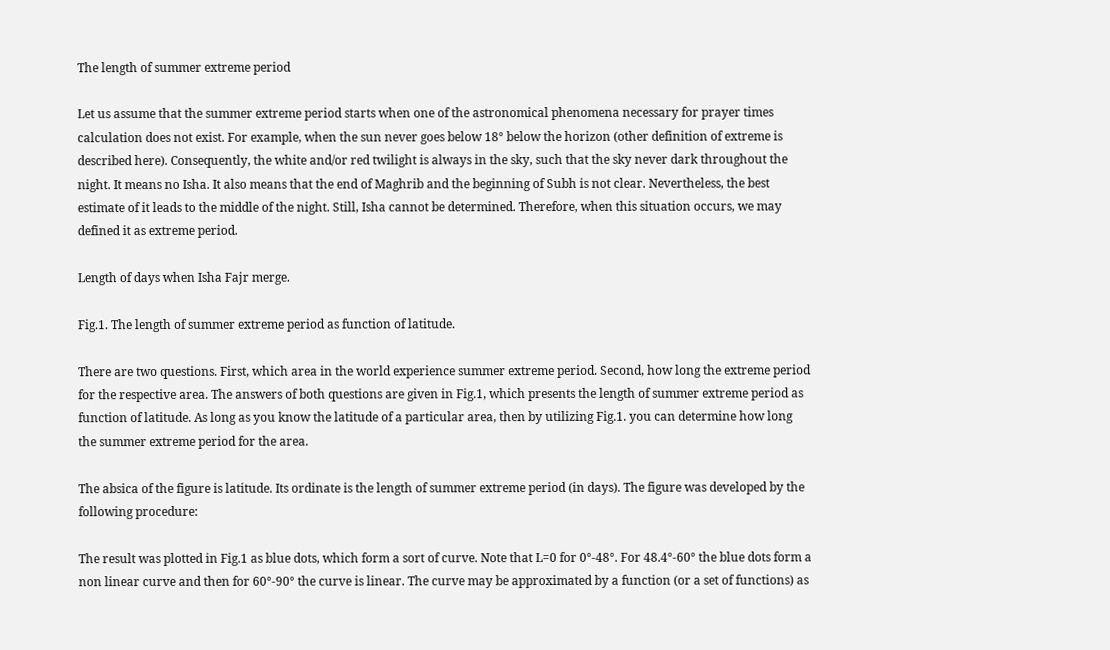The length of summer extreme period

Let us assume that the summer extreme period starts when one of the astronomical phenomena necessary for prayer times calculation does not exist. For example, when the sun never goes below 18° below the horizon (other definition of extreme is described here). Consequently, the white and/or red twilight is always in the sky, such that the sky never dark throughout the night. It means no Isha. It also means that the end of Maghrib and the beginning of Subh is not clear. Nevertheless, the best estimate of it leads to the middle of the night. Still, Isha cannot be determined. Therefore, when this situation occurs, we may defined it as extreme period.

Length of days when Isha Fajr merge.

Fig.1. The length of summer extreme period as function of latitude.

There are two questions. First, which area in the world experience summer extreme period. Second, how long the extreme period for the respective area. The answers of both questions are given in Fig.1, which presents the length of summer extreme period as function of latitude. As long as you know the latitude of a particular area, then by utilizing Fig.1. you can determine how long the summer extreme period for the area.

The absica of the figure is latitude. Its ordinate is the length of summer extreme period (in days). The figure was developed by the following procedure:

The result was plotted in Fig.1 as blue dots, which form a sort of curve. Note that L=0 for 0°-48°. For 48.4°-60° the blue dots form a non linear curve and then for 60°-90° the curve is linear. The curve may be approximated by a function (or a set of functions) as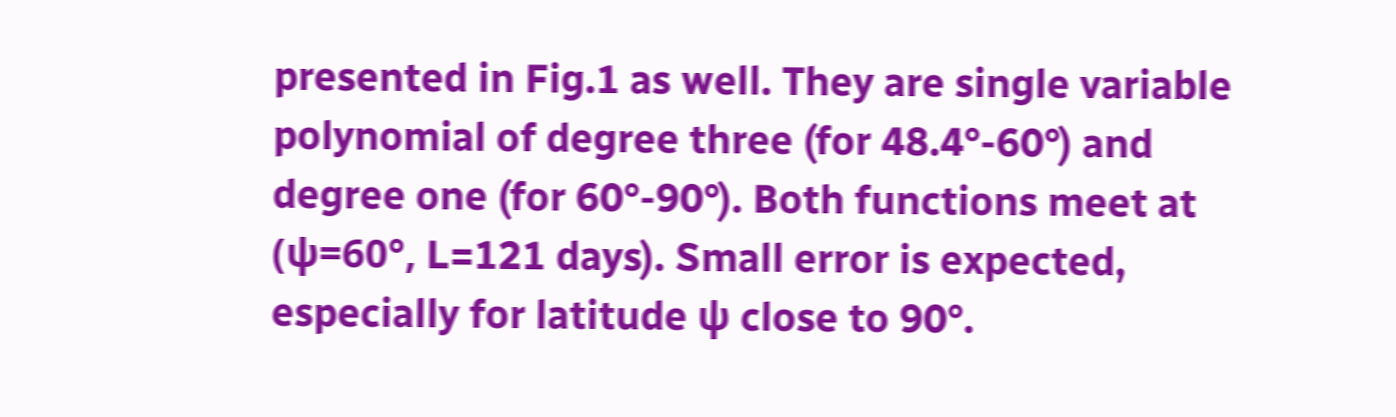presented in Fig.1 as well. They are single variable polynomial of degree three (for 48.4°-60°) and degree one (for 60°-90°). Both functions meet at (ψ=60°, L=121 days). Small error is expected, especially for latitude ψ close to 90°.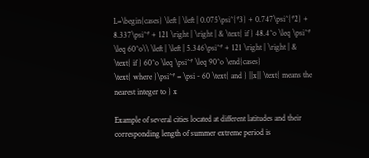L=\begin{cases} \left | \left | 0.075\psi^{*3} + 0.747\psi^{*2} + 8.337\psi^* + 121 \right | \right | & \text{ if } 48.4^o \leq \psi^* \leq 60^o\\ \left | \left | 5.346\psi^* + 121 \right | \right | & \text{ if } 60^o \leq \psi^* \leq 90^o \end{cases}
\text{ where }\psi^* = \psi - 60 \text{ and } ||x|| \text{ means the nearest integer to } x

Example of several cities located at different latitudes and their corresponding length of summer extreme period is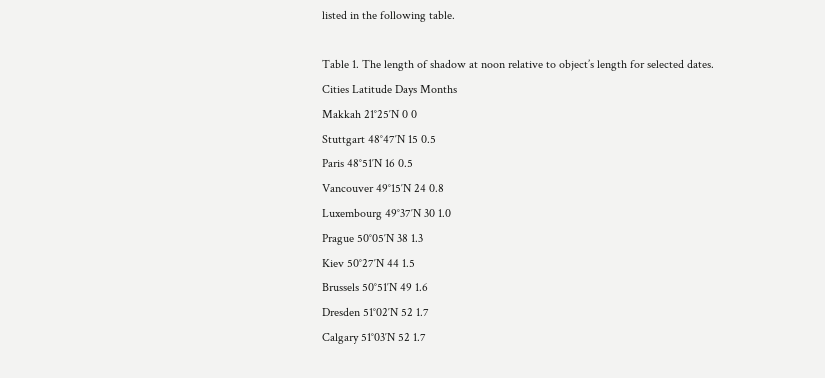listed in the following table.

Table 1. The length of shadow at noon relative to object’s length for selected dates.
Cities Latitude Days Months
Makkah 21°25′N 0 0
Stuttgart 48°47′N 15 0.5
Paris 48°51′N 16 0.5
Vancouver 49°15′N 24 0.8
Luxembourg 49°37′N 30 1.0
Prague 50°05′N 38 1.3
Kiev 50°27′N 44 1.5
Brussels 50°51′N 49 1.6
Dresden 51°02′N 52 1.7
Calgary 51°03′N 52 1.7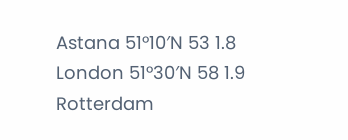Astana 51°10′N 53 1.8
London 51°30′N 58 1.9
Rotterdam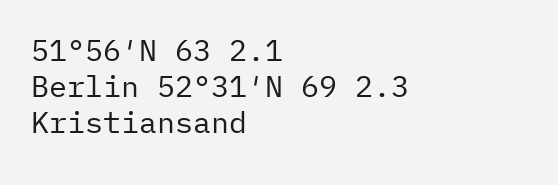51°56′N 63 2.1
Berlin 52°31′N 69 2.3
Kristiansand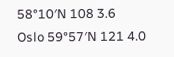58°10′N 108 3.6
Oslo 59°57′N 121 4.0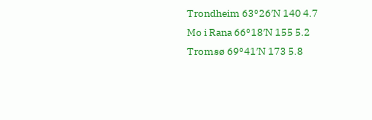Trondheim 63°26′N 140 4.7
Mo i Rana 66°18′N 155 5.2
Tromsø 69°41′N 173 5.8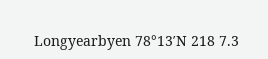Longyearbyen 78°13′N 218 7.3